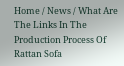Home / News / What Are The Links In The Production Process Of Rattan Sofa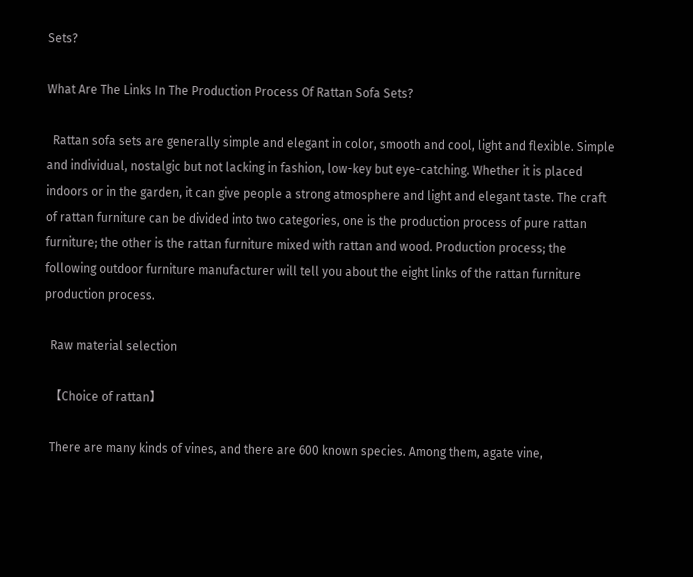Sets?

What Are The Links In The Production Process Of Rattan Sofa Sets?

  Rattan sofa sets are generally simple and elegant in color, smooth and cool, light and flexible. Simple and individual, nostalgic but not lacking in fashion, low-key but eye-catching. Whether it is placed indoors or in the garden, it can give people a strong atmosphere and light and elegant taste. The craft of rattan furniture can be divided into two categories, one is the production process of pure rattan furniture; the other is the rattan furniture mixed with rattan and wood. Production process; the following outdoor furniture manufacturer will tell you about the eight links of the rattan furniture production process.

  Raw material selection

  【Choice of rattan】

  There are many kinds of vines, and there are 600 known species. Among them, agate vine,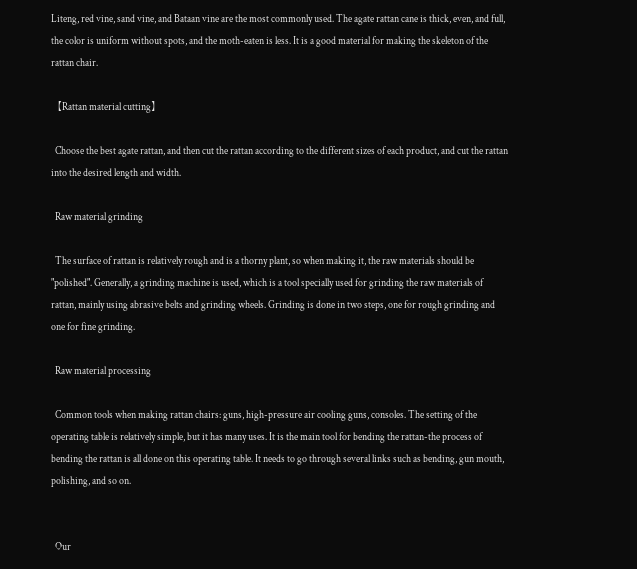Liteng, red vine, sand vine, and Bataan vine are the most commonly used. The agate rattan cane is thick, even, and full, the color is uniform without spots, and the moth-eaten is less. It is a good material for making the skeleton of the rattan chair.

  【Rattan material cutting】

  Choose the best agate rattan, and then cut the rattan according to the different sizes of each product, and cut the rattan into the desired length and width.

  Raw material grinding

  The surface of rattan is relatively rough and is a thorny plant, so when making it, the raw materials should be "polished". Generally, a grinding machine is used, which is a tool specially used for grinding the raw materials of rattan, mainly using abrasive belts and grinding wheels. Grinding is done in two steps, one for rough grinding and one for fine grinding.

  Raw material processing

  Common tools when making rattan chairs: guns, high-pressure air cooling guns, consoles. The setting of the operating table is relatively simple, but it has many uses. It is the main tool for bending the rattan-the process of bending the rattan is all done on this operating table. It needs to go through several links such as bending, gun mouth, polishing, and so on.


  Our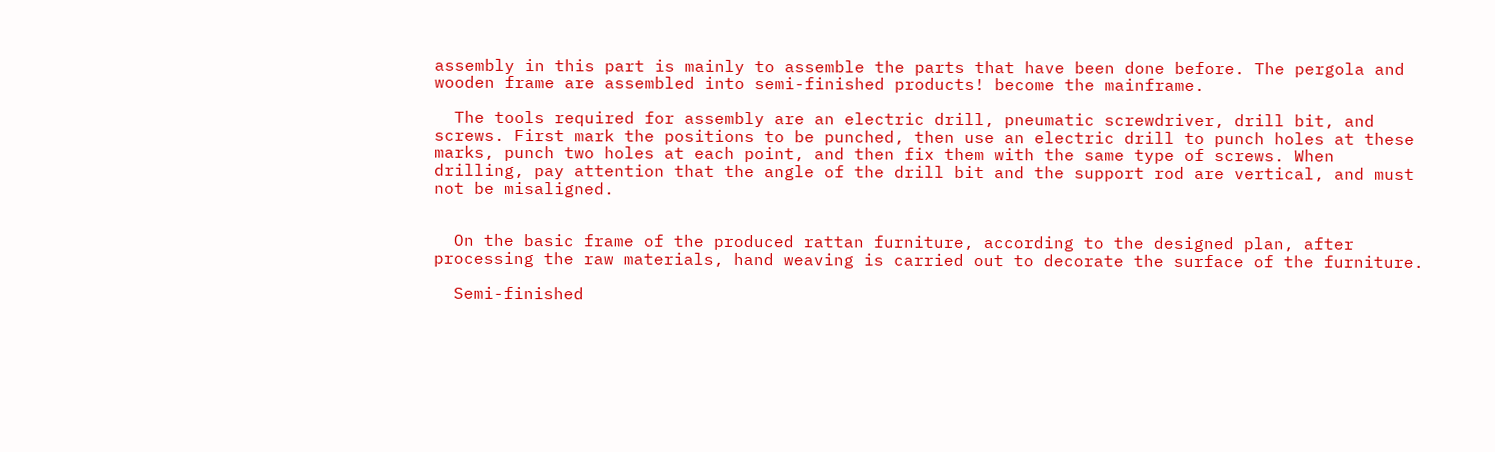assembly in this part is mainly to assemble the parts that have been done before. The pergola and wooden frame are assembled into semi-finished products! become the mainframe.

  The tools required for assembly are an electric drill, pneumatic screwdriver, drill bit, and screws. First mark the positions to be punched, then use an electric drill to punch holes at these marks, punch two holes at each point, and then fix them with the same type of screws. When drilling, pay attention that the angle of the drill bit and the support rod are vertical, and must not be misaligned.


  On the basic frame of the produced rattan furniture, according to the designed plan, after processing the raw materials, hand weaving is carried out to decorate the surface of the furniture.

  Semi-finished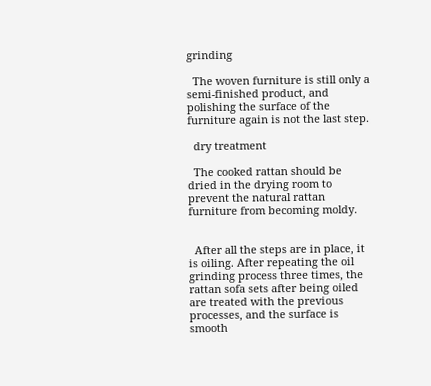grinding

  The woven furniture is still only a semi-finished product, and polishing the surface of the furniture again is not the last step.

  dry treatment

  The cooked rattan should be dried in the drying room to prevent the natural rattan furniture from becoming moldy.


  After all the steps are in place, it is oiling. After repeating the oil grinding process three times, the rattan sofa sets after being oiled are treated with the previous processes, and the surface is smooth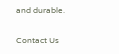and durable.

Contact Us